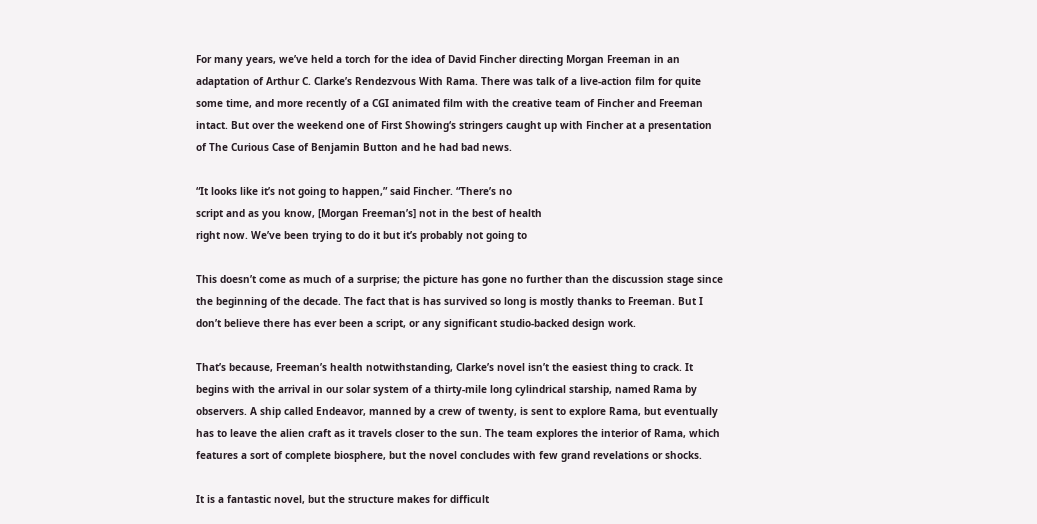For many years, we’ve held a torch for the idea of David Fincher directing Morgan Freeman in an adaptation of Arthur C. Clarke’s Rendezvous With Rama. There was talk of a live-action film for quite some time, and more recently of a CGI animated film with the creative team of Fincher and Freeman intact. But over the weekend one of First Showing‘s stringers caught up with Fincher at a presentation of The Curious Case of Benjamin Button and he had bad news.

“It looks like it’s not going to happen,” said Fincher. “There’s no
script and as you know, [Morgan Freeman’s] not in the best of health
right now. We’ve been trying to do it but it’s probably not going to

This doesn’t come as much of a surprise; the picture has gone no further than the discussion stage since the beginning of the decade. The fact that is has survived so long is mostly thanks to Freeman. But I don’t believe there has ever been a script, or any significant studio-backed design work.

That’s because, Freeman’s health notwithstanding, Clarke’s novel isn’t the easiest thing to crack. It begins with the arrival in our solar system of a thirty-mile long cylindrical starship, named Rama by observers. A ship called Endeavor, manned by a crew of twenty, is sent to explore Rama, but eventually has to leave the alien craft as it travels closer to the sun. The team explores the interior of Rama, which features a sort of complete biosphere, but the novel concludes with few grand revelations or shocks.

It is a fantastic novel, but the structure makes for difficult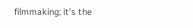filmmaking; it’s the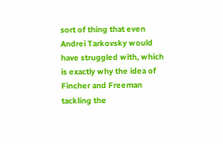sort of thing that even Andrei Tarkovsky would have struggled with, which is exactly why the idea of Fincher and Freeman tackling the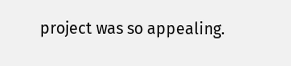project was so appealing.